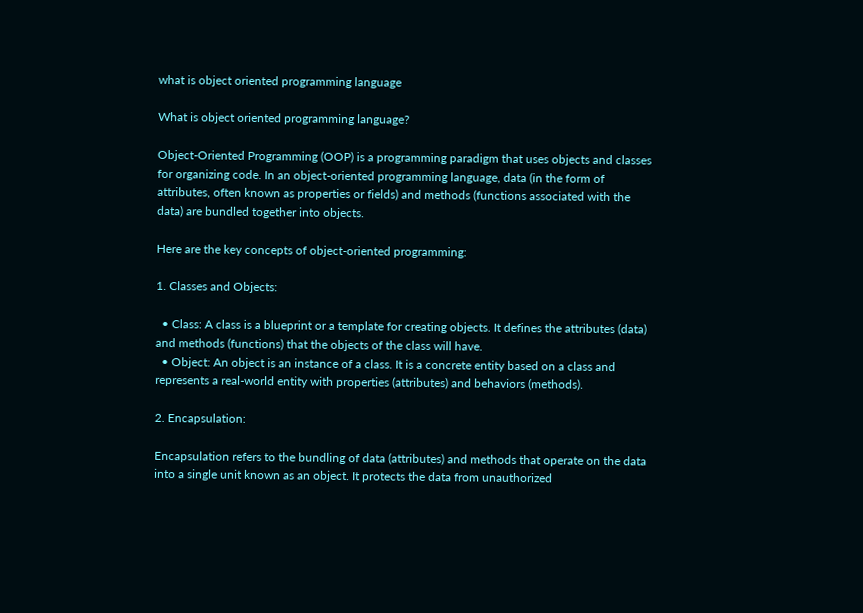what is object oriented programming language

What is object oriented programming language?

Object-Oriented Programming (OOP) is a programming paradigm that uses objects and classes for organizing code. In an object-oriented programming language, data (in the form of attributes, often known as properties or fields) and methods (functions associated with the data) are bundled together into objects.

Here are the key concepts of object-oriented programming:

1. Classes and Objects:

  • Class: A class is a blueprint or a template for creating objects. It defines the attributes (data) and methods (functions) that the objects of the class will have.
  • Object: An object is an instance of a class. It is a concrete entity based on a class and represents a real-world entity with properties (attributes) and behaviors (methods).

2. Encapsulation:

Encapsulation refers to the bundling of data (attributes) and methods that operate on the data into a single unit known as an object. It protects the data from unauthorized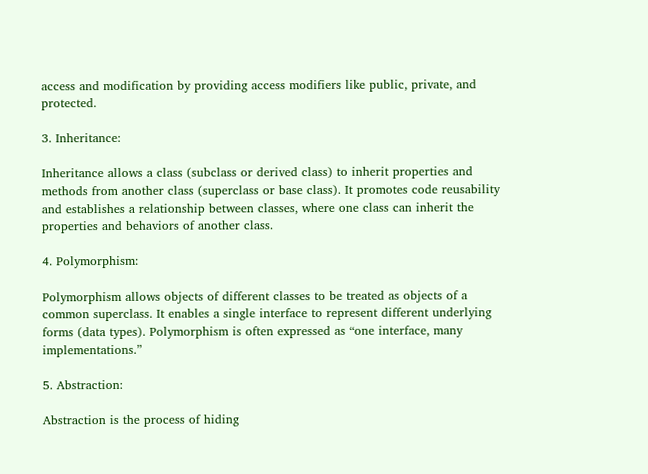access and modification by providing access modifiers like public, private, and protected.

3. Inheritance:

Inheritance allows a class (subclass or derived class) to inherit properties and methods from another class (superclass or base class). It promotes code reusability and establishes a relationship between classes, where one class can inherit the properties and behaviors of another class.

4. Polymorphism:

Polymorphism allows objects of different classes to be treated as objects of a common superclass. It enables a single interface to represent different underlying forms (data types). Polymorphism is often expressed as “one interface, many implementations.”

5. Abstraction:

Abstraction is the process of hiding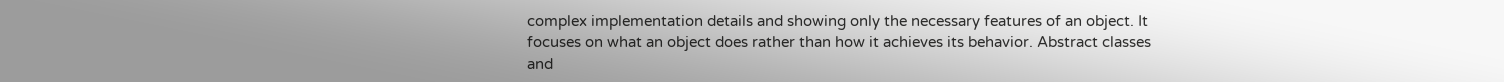complex implementation details and showing only the necessary features of an object. It focuses on what an object does rather than how it achieves its behavior. Abstract classes and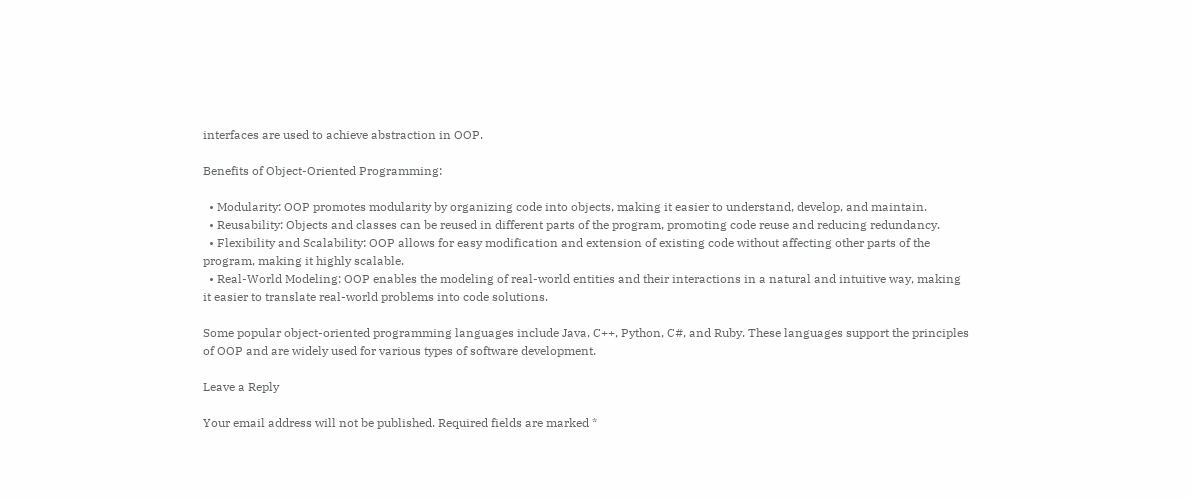interfaces are used to achieve abstraction in OOP.

Benefits of Object-Oriented Programming:

  • Modularity: OOP promotes modularity by organizing code into objects, making it easier to understand, develop, and maintain.
  • Reusability: Objects and classes can be reused in different parts of the program, promoting code reuse and reducing redundancy.
  • Flexibility and Scalability: OOP allows for easy modification and extension of existing code without affecting other parts of the program, making it highly scalable.
  • Real-World Modeling: OOP enables the modeling of real-world entities and their interactions in a natural and intuitive way, making it easier to translate real-world problems into code solutions.

Some popular object-oriented programming languages include Java, C++, Python, C#, and Ruby. These languages support the principles of OOP and are widely used for various types of software development.

Leave a Reply

Your email address will not be published. Required fields are marked *